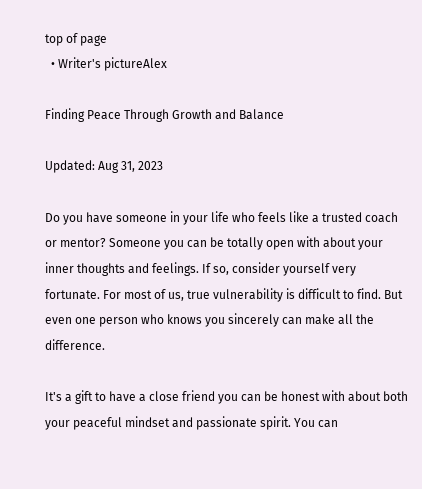top of page
  • Writer's pictureAlex

Finding Peace Through Growth and Balance

Updated: Aug 31, 2023

Do you have someone in your life who feels like a trusted coach or mentor? Someone you can be totally open with about your inner thoughts and feelings. If so, consider yourself very fortunate. For most of us, true vulnerability is difficult to find. But even one person who knows you sincerely can make all the difference.

It's a gift to have a close friend you can be honest with about both your peaceful mindset and passionate spirit. You can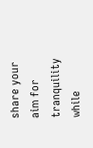share your aim for tranquility while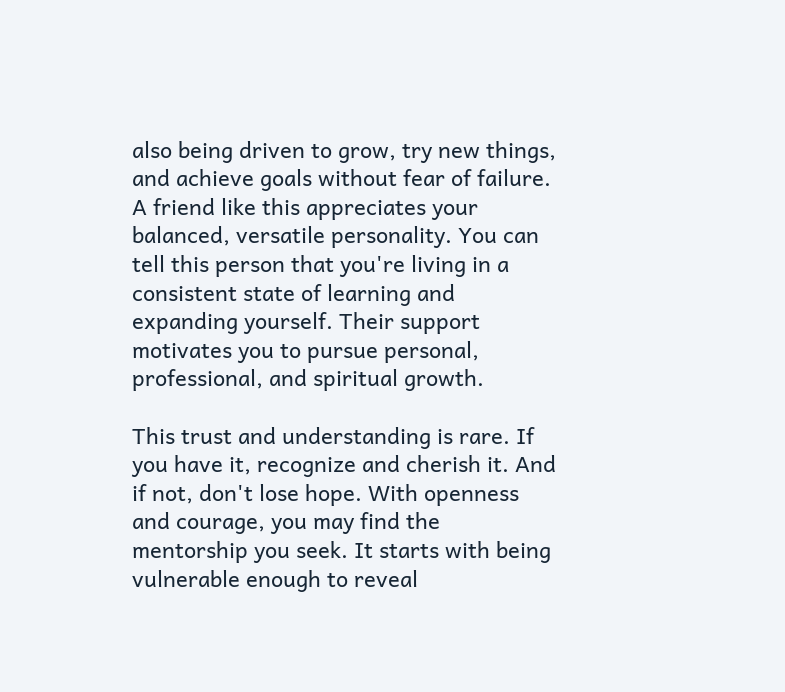also being driven to grow, try new things, and achieve goals without fear of failure. A friend like this appreciates your balanced, versatile personality. You can tell this person that you're living in a consistent state of learning and expanding yourself. Their support motivates you to pursue personal, professional, and spiritual growth.

This trust and understanding is rare. If you have it, recognize and cherish it. And if not, don't lose hope. With openness and courage, you may find the mentorship you seek. It starts with being vulnerable enough to reveal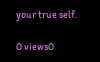your true self.

0 views0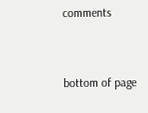comments


bottom of page